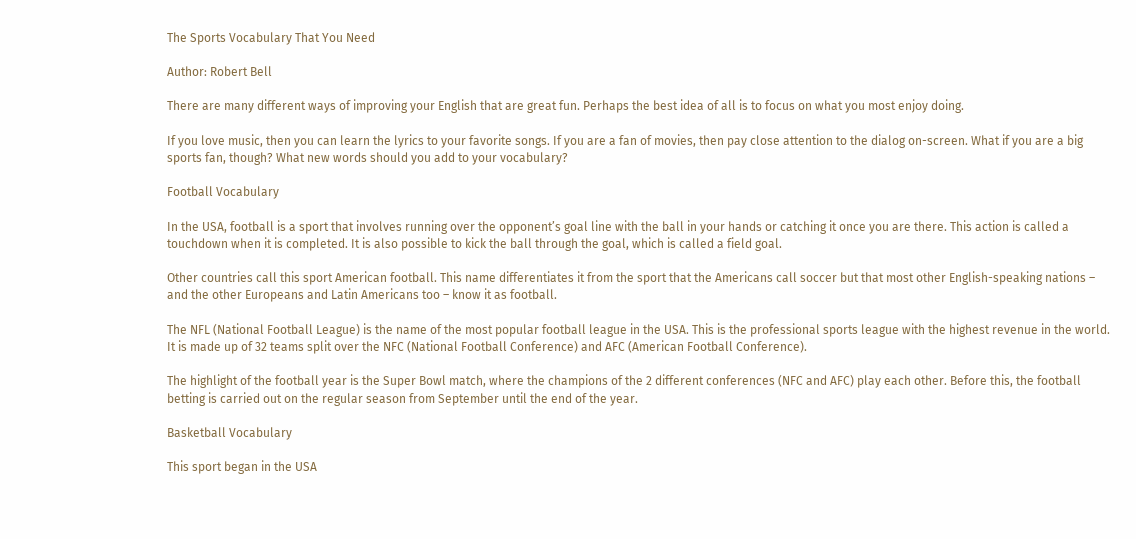The Sports Vocabulary That You Need

Author: Robert Bell

There are many different ways of improving your English that are great fun. Perhaps the best idea of all is to focus on what you most enjoy doing.

If you love music, then you can learn the lyrics to your favorite songs. If you are a fan of movies, then pay close attention to the dialog on-screen. What if you are a big sports fan, though? What new words should you add to your vocabulary?

Football Vocabulary

In the USA, football is a sport that involves running over the opponent’s goal line with the ball in your hands or catching it once you are there. This action is called a touchdown when it is completed. It is also possible to kick the ball through the goal, which is called a field goal.

Other countries call this sport American football. This name differentiates it from the sport that the Americans call soccer but that most other English-speaking nations – and the other Europeans and Latin Americans too – know it as football.

The NFL (National Football League) is the name of the most popular football league in the USA. This is the professional sports league with the highest revenue in the world. It is made up of 32 teams split over the NFC (National Football Conference) and AFC (American Football Conference).

The highlight of the football year is the Super Bowl match, where the champions of the 2 different conferences (NFC and AFC) play each other. Before this, the football betting is carried out on the regular season from September until the end of the year.

Basketball Vocabulary

This sport began in the USA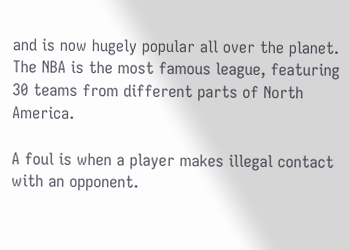and is now hugely popular all over the planet. The NBA is the most famous league, featuring 30 teams from different parts of North America.

A foul is when a player makes illegal contact with an opponent.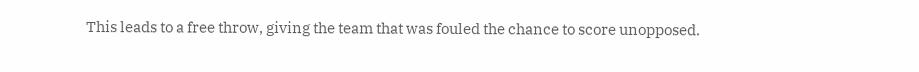This leads to a free throw, giving the team that was fouled the chance to score unopposed.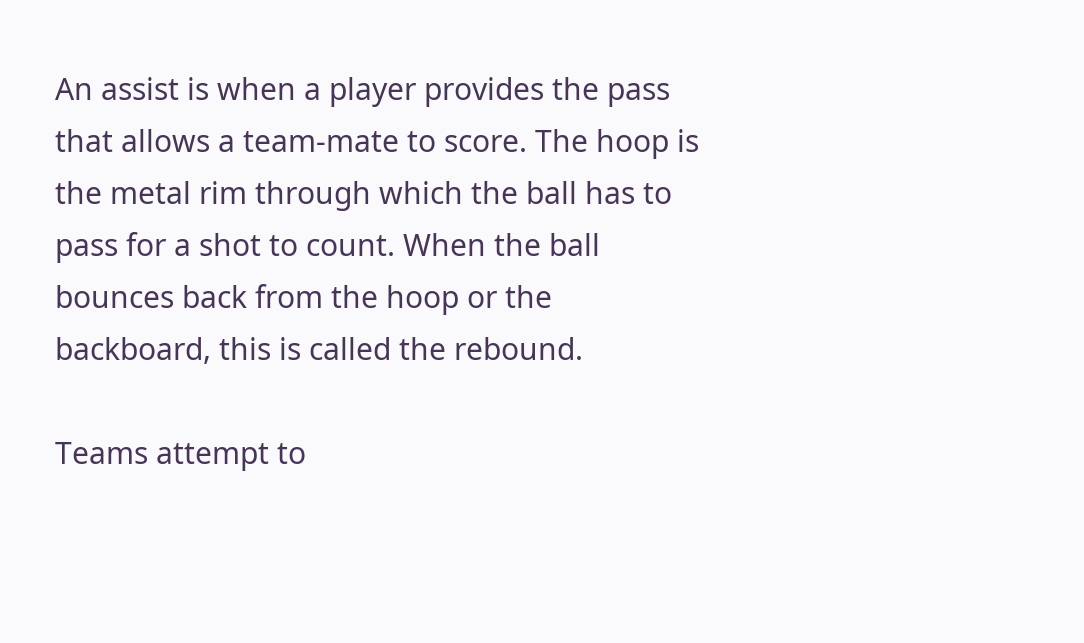An assist is when a player provides the pass that allows a team-mate to score. The hoop is the metal rim through which the ball has to pass for a shot to count. When the ball bounces back from the hoop or the backboard, this is called the rebound.

Teams attempt to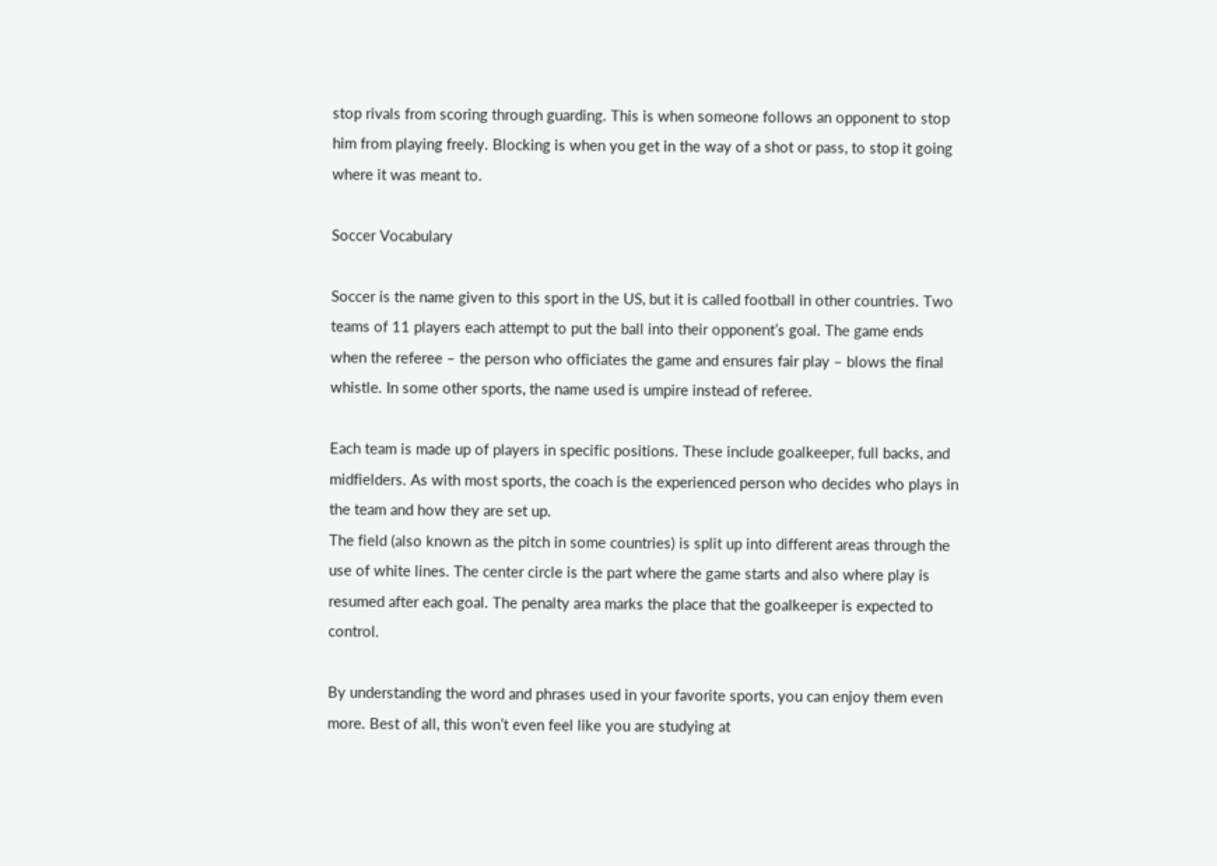stop rivals from scoring through guarding. This is when someone follows an opponent to stop him from playing freely. Blocking is when you get in the way of a shot or pass, to stop it going where it was meant to.

Soccer Vocabulary

Soccer is the name given to this sport in the US, but it is called football in other countries. Two teams of 11 players each attempt to put the ball into their opponent’s goal. The game ends when the referee – the person who officiates the game and ensures fair play – blows the final whistle. In some other sports, the name used is umpire instead of referee.

Each team is made up of players in specific positions. These include goalkeeper, full backs, and midfielders. As with most sports, the coach is the experienced person who decides who plays in the team and how they are set up.
The field (also known as the pitch in some countries) is split up into different areas through the use of white lines. The center circle is the part where the game starts and also where play is resumed after each goal. The penalty area marks the place that the goalkeeper is expected to control.

By understanding the word and phrases used in your favorite sports, you can enjoy them even more. Best of all, this won’t even feel like you are studying at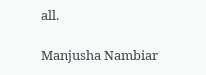all.

Manjusha Nambiar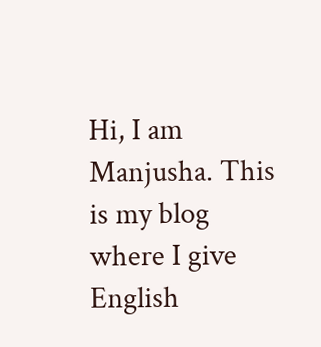Hi, I am Manjusha. This is my blog where I give English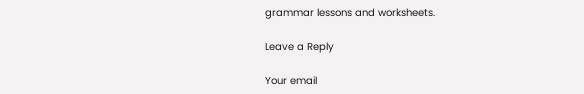grammar lessons and worksheets.

Leave a Reply

Your email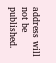address will not be published.